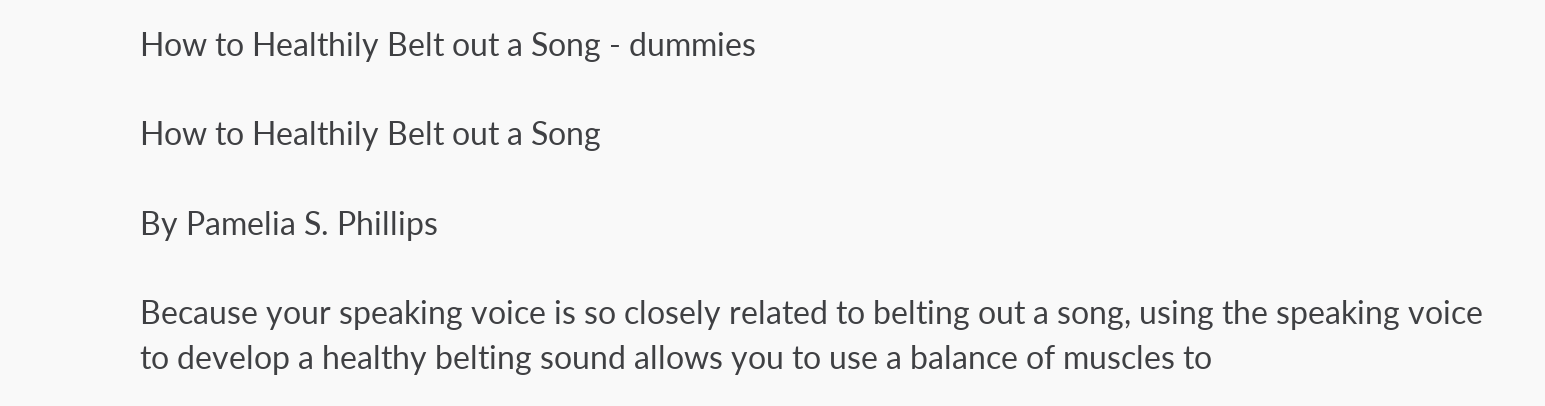How to Healthily Belt out a Song - dummies

How to Healthily Belt out a Song

By Pamelia S. Phillips

Because your speaking voice is so closely related to belting out a song, using the speaking voice to develop a healthy belting sound allows you to use a balance of muscles to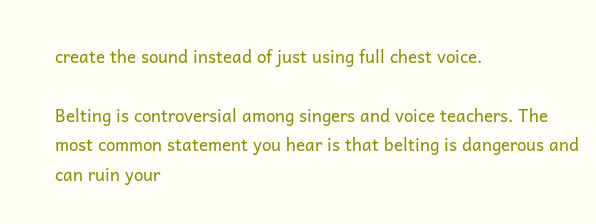create the sound instead of just using full chest voice.

Belting is controversial among singers and voice teachers. The most common statement you hear is that belting is dangerous and can ruin your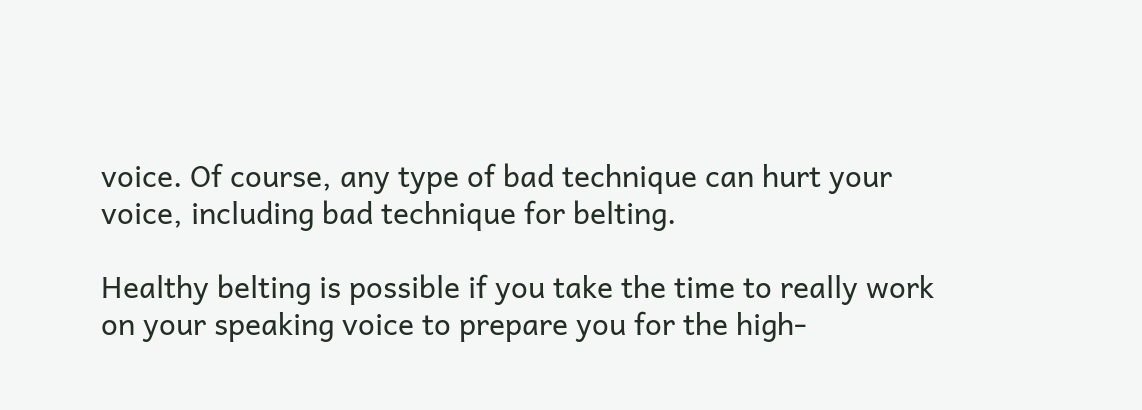voice. Of course, any type of bad technique can hurt your voice, including bad technique for belting.

Healthy belting is possible if you take the time to really work on your speaking voice to prepare you for the high-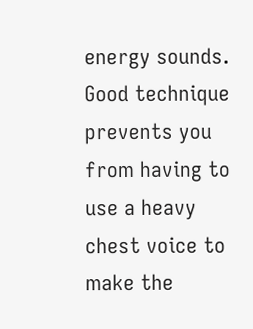energy sounds. Good technique prevents you from having to use a heavy chest voice to make the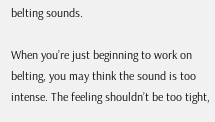belting sounds.

When you’re just beginning to work on belting, you may think the sound is too intense. The feeling shouldn’t be too tight,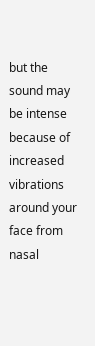but the sound may be intense because of increased vibrations around your face from nasal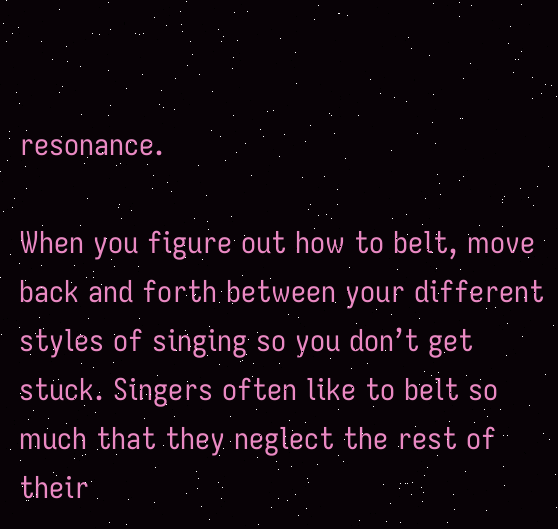resonance.

When you figure out how to belt, move back and forth between your different styles of singing so you don’t get stuck. Singers often like to belt so much that they neglect the rest of their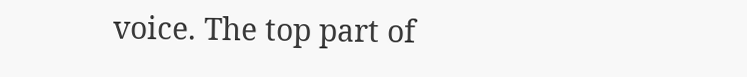voice. The top part of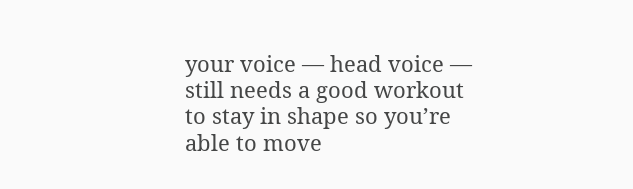your voice — head voice — still needs a good workout to stay in shape so you’re able to move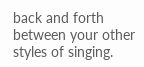back and forth between your other styles of singing.